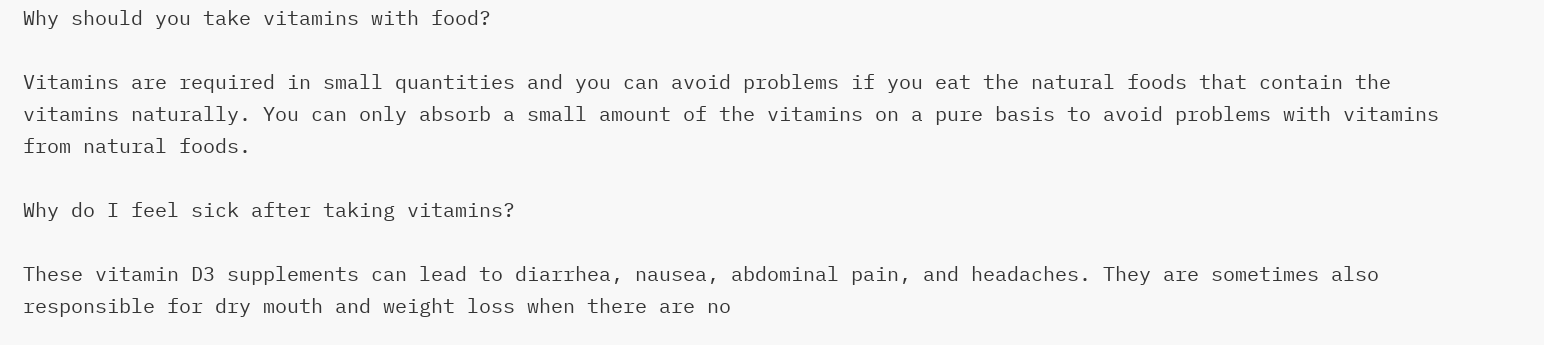Why should you take vitamins with food?

Vitamins are required in small quantities and you can avoid problems if you eat the natural foods that contain the vitamins naturally. You can only absorb a small amount of the vitamins on a pure basis to avoid problems with vitamins from natural foods.

Why do I feel sick after taking vitamins?

These vitamin D3 supplements can lead to diarrhea, nausea, abdominal pain, and headaches. They are sometimes also responsible for dry mouth and weight loss when there are no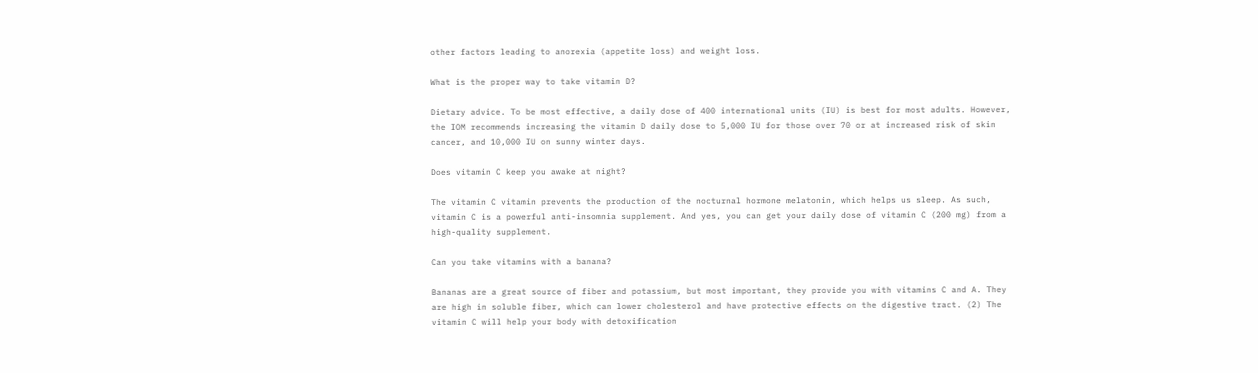other factors leading to anorexia (appetite loss) and weight loss.

What is the proper way to take vitamin D?

Dietary advice. To be most effective, a daily dose of 400 international units (IU) is best for most adults. However, the IOM recommends increasing the vitamin D daily dose to 5,000 IU for those over 70 or at increased risk of skin cancer, and 10,000 IU on sunny winter days.

Does vitamin C keep you awake at night?

The vitamin C vitamin prevents the production of the nocturnal hormone melatonin, which helps us sleep. As such, vitamin C is a powerful anti-insomnia supplement. And yes, you can get your daily dose of vitamin C (200 mg) from a high-quality supplement.

Can you take vitamins with a banana?

Bananas are a great source of fiber and potassium, but most important, they provide you with vitamins C and A. They are high in soluble fiber, which can lower cholesterol and have protective effects on the digestive tract. (2) The vitamin C will help your body with detoxification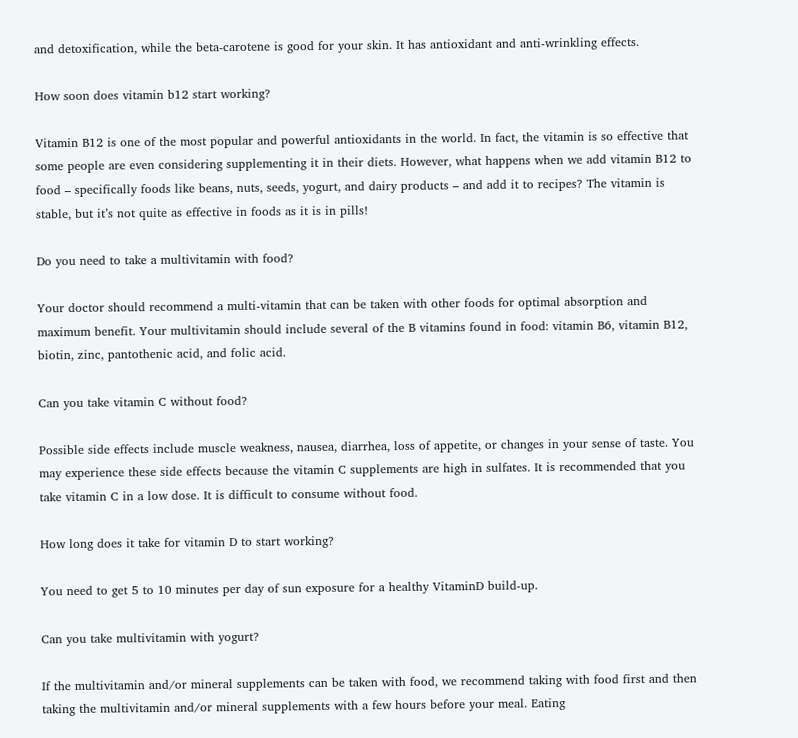and detoxification, while the beta-carotene is good for your skin. It has antioxidant and anti-wrinkling effects.

How soon does vitamin b12 start working?

Vitamin B12 is one of the most popular and powerful antioxidants in the world. In fact, the vitamin is so effective that some people are even considering supplementing it in their diets. However, what happens when we add vitamin B12 to food – specifically foods like beans, nuts, seeds, yogurt, and dairy products – and add it to recipes? The vitamin is stable, but it’s not quite as effective in foods as it is in pills!

Do you need to take a multivitamin with food?

Your doctor should recommend a multi-vitamin that can be taken with other foods for optimal absorption and maximum benefit. Your multivitamin should include several of the B vitamins found in food: vitamin B6, vitamin B12, biotin, zinc, pantothenic acid, and folic acid.

Can you take vitamin C without food?

Possible side effects include muscle weakness, nausea, diarrhea, loss of appetite, or changes in your sense of taste. You may experience these side effects because the vitamin C supplements are high in sulfates. It is recommended that you take vitamin C in a low dose. It is difficult to consume without food.

How long does it take for vitamin D to start working?

You need to get 5 to 10 minutes per day of sun exposure for a healthy VitaminD build-up.

Can you take multivitamin with yogurt?

If the multivitamin and/or mineral supplements can be taken with food, we recommend taking with food first and then taking the multivitamin and/or mineral supplements with a few hours before your meal. Eating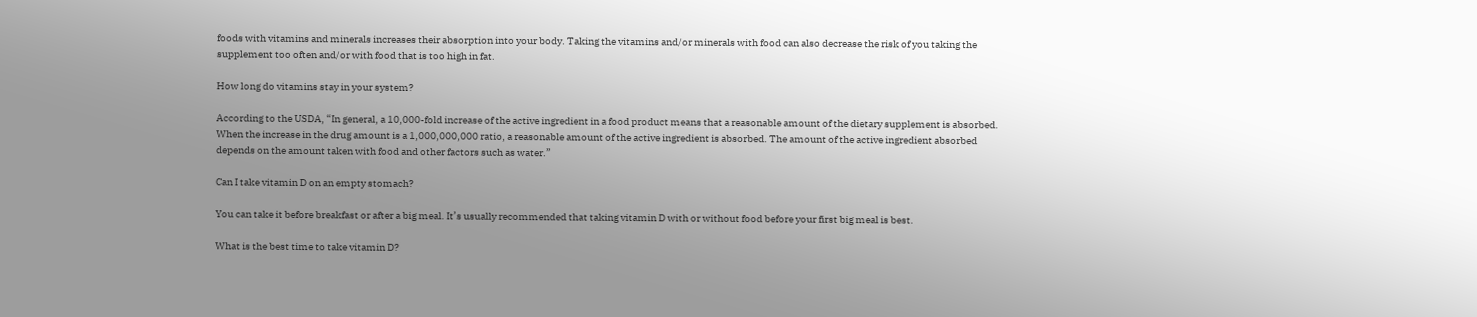foods with vitamins and minerals increases their absorption into your body. Taking the vitamins and/or minerals with food can also decrease the risk of you taking the supplement too often and/or with food that is too high in fat.

How long do vitamins stay in your system?

According to the USDA, “In general, a 10,000-fold increase of the active ingredient in a food product means that a reasonable amount of the dietary supplement is absorbed. When the increase in the drug amount is a 1,000,000,000 ratio, a reasonable amount of the active ingredient is absorbed. The amount of the active ingredient absorbed depends on the amount taken with food and other factors such as water.”

Can I take vitamin D on an empty stomach?

You can take it before breakfast or after a big meal. It’s usually recommended that taking vitamin D with or without food before your first big meal is best.

What is the best time to take vitamin D?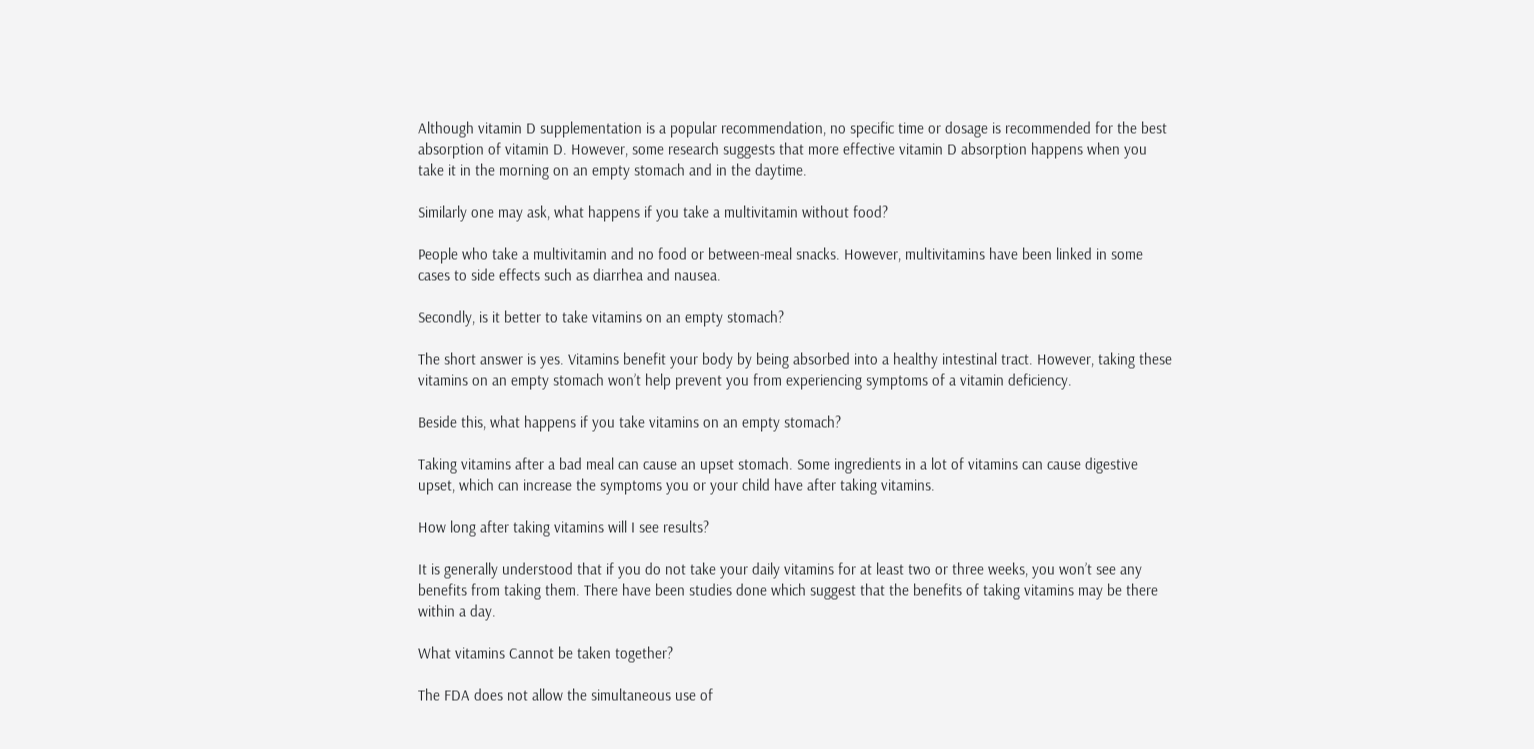Although vitamin D supplementation is a popular recommendation, no specific time or dosage is recommended for the best absorption of vitamin D. However, some research suggests that more effective vitamin D absorption happens when you take it in the morning on an empty stomach and in the daytime.

Similarly one may ask, what happens if you take a multivitamin without food?

People who take a multivitamin and no food or between-meal snacks. However, multivitamins have been linked in some cases to side effects such as diarrhea and nausea.

Secondly, is it better to take vitamins on an empty stomach?

The short answer is yes. Vitamins benefit your body by being absorbed into a healthy intestinal tract. However, taking these vitamins on an empty stomach won’t help prevent you from experiencing symptoms of a vitamin deficiency.

Beside this, what happens if you take vitamins on an empty stomach?

Taking vitamins after a bad meal can cause an upset stomach. Some ingredients in a lot of vitamins can cause digestive upset, which can increase the symptoms you or your child have after taking vitamins.

How long after taking vitamins will I see results?

It is generally understood that if you do not take your daily vitamins for at least two or three weeks, you won’t see any benefits from taking them. There have been studies done which suggest that the benefits of taking vitamins may be there within a day.

What vitamins Cannot be taken together?

The FDA does not allow the simultaneous use of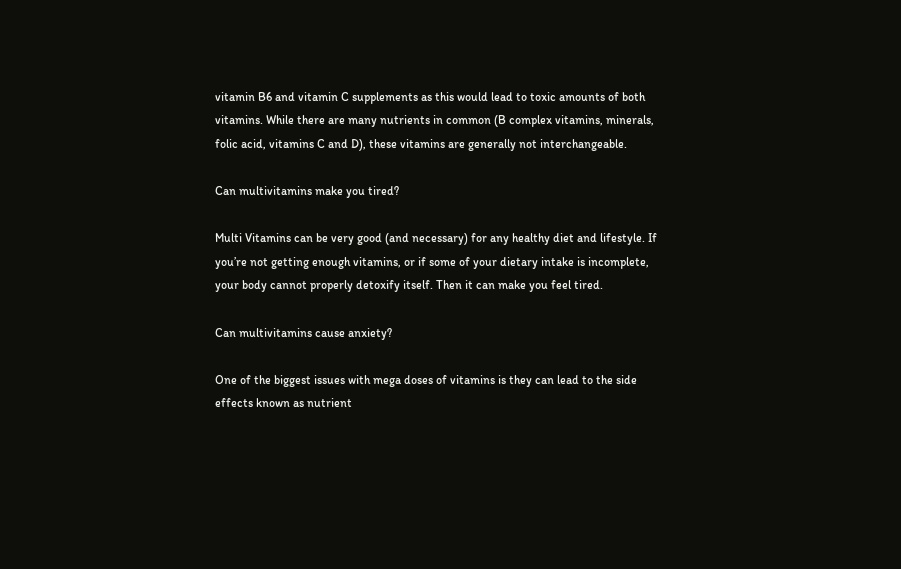vitamin B6 and vitamin C supplements as this would lead to toxic amounts of both vitamins. While there are many nutrients in common (B complex vitamins, minerals, folic acid, vitamins C and D), these vitamins are generally not interchangeable.

Can multivitamins make you tired?

Multi Vitamins can be very good (and necessary) for any healthy diet and lifestyle. If you’re not getting enough vitamins, or if some of your dietary intake is incomplete, your body cannot properly detoxify itself. Then it can make you feel tired.

Can multivitamins cause anxiety?

One of the biggest issues with mega doses of vitamins is they can lead to the side effects known as nutrient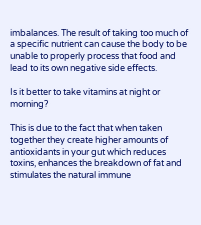imbalances. The result of taking too much of a specific nutrient can cause the body to be unable to properly process that food and lead to its own negative side effects.

Is it better to take vitamins at night or morning?

This is due to the fact that when taken together they create higher amounts of antioxidants in your gut which reduces toxins, enhances the breakdown of fat and stimulates the natural immune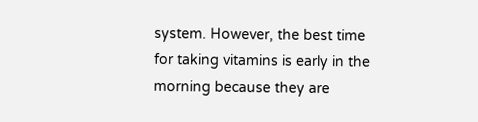system. However, the best time for taking vitamins is early in the morning because they are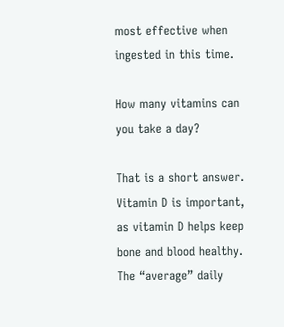most effective when ingested in this time.

How many vitamins can you take a day?

That is a short answer. Vitamin D is important, as vitamin D helps keep bone and blood healthy. The “average” daily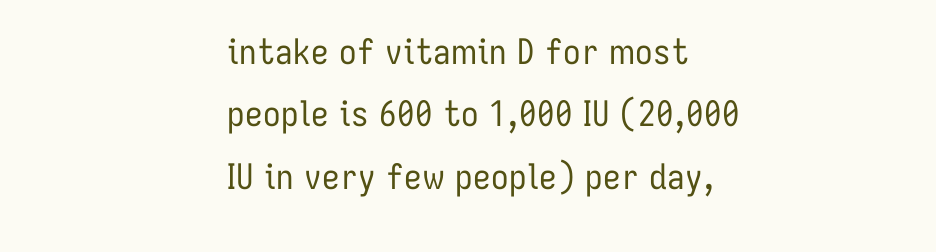intake of vitamin D for most people is 600 to 1,000 IU (20,000 IU in very few people) per day,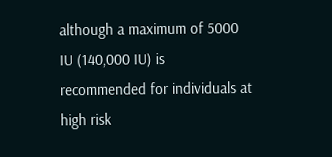although a maximum of 5000 IU (140,000 IU) is recommended for individuals at high risk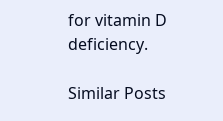for vitamin D deficiency.

Similar Posts